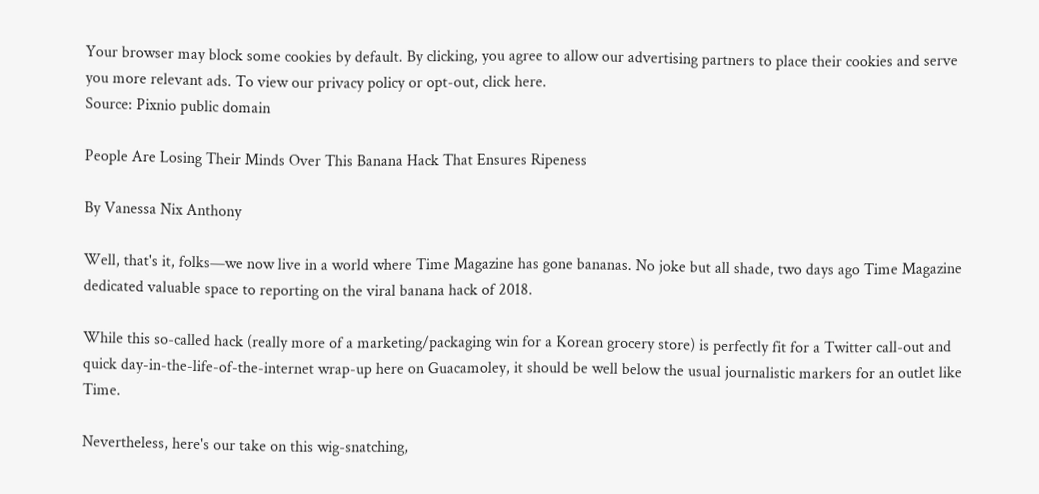Your browser may block some cookies by default. By clicking, you agree to allow our advertising partners to place their cookies and serve you more relevant ads. To view our privacy policy or opt-out, click here.
Source: Pixnio public domain

People Are Losing Their Minds Over This Banana Hack That Ensures Ripeness

By Vanessa Nix Anthony

Well, that's it, folks—we now live in a world where Time Magazine has gone bananas. No joke but all shade, two days ago Time Magazine dedicated valuable space to reporting on the viral banana hack of 2018.

While this so-called hack (really more of a marketing/packaging win for a Korean grocery store) is perfectly fit for a Twitter call-out and quick day-in-the-life-of-the-internet wrap-up here on Guacamoley, it should be well below the usual journalistic markers for an outlet like Time.

Nevertheless, here's our take on this wig-snatching,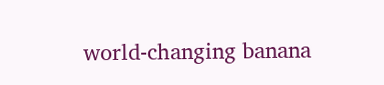world-changing banana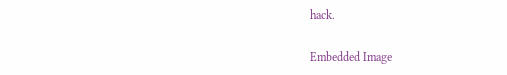hack.

Embedded Image